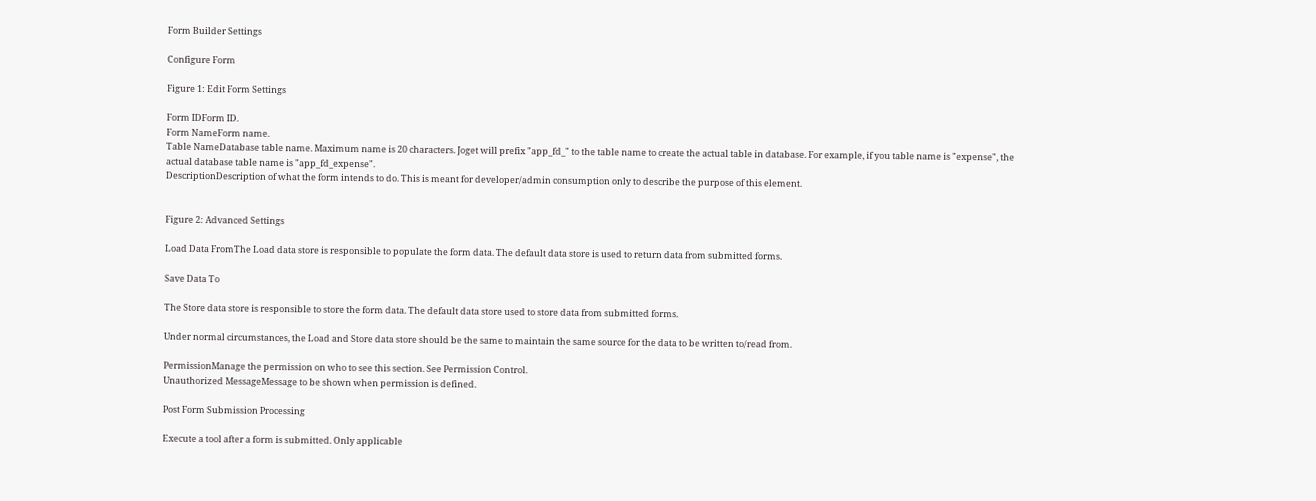Form Builder Settings

Configure Form

Figure 1: Edit Form Settings

Form IDForm ID.
Form NameForm name.
Table NameDatabase table name. Maximum name is 20 characters. Joget will prefix "app_fd_" to the table name to create the actual table in database. For example, if you table name is "expense", the actual database table name is "app_fd_expense".
DescriptionDescription of what the form intends to do. This is meant for developer/admin consumption only to describe the purpose of this element.


Figure 2: Advanced Settings

Load Data FromThe Load data store is responsible to populate the form data. The default data store is used to return data from submitted forms.

Save Data To

The Store data store is responsible to store the form data. The default data store used to store data from submitted forms.

Under normal circumstances, the Load and Store data store should be the same to maintain the same source for the data to be written to/read from.

PermissionManage the permission on who to see this section. See Permission Control.
Unauthorized MessageMessage to be shown when permission is defined.

Post Form Submission Processing

Execute a tool after a form is submitted. Only applicable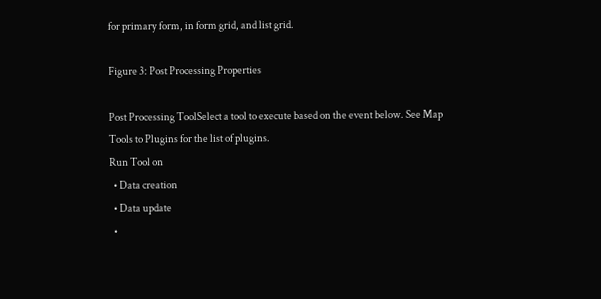for primary form, in form grid, and list grid.

Figure 3: Post Processing Properties

Post Processing ToolSelect a tool to execute based on the event below. See Map Tools to Plugins for the list of plugins.
Run Tool on
  • Data creation
  • Data update
  •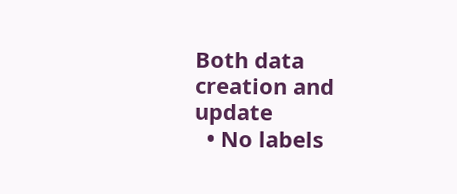Both data creation and update
  • No labels